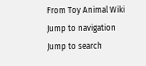From Toy Animal Wiki
Jump to navigation Jump to search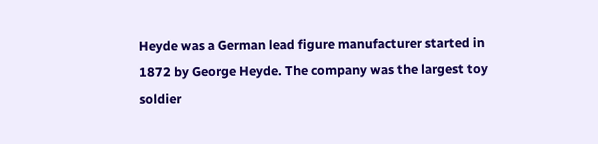Heyde was a German lead figure manufacturer started in 1872 by George Heyde. The company was the largest toy soldier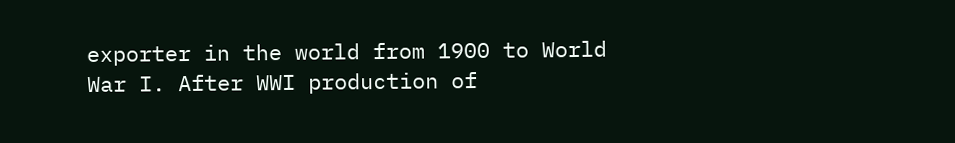exporter in the world from 1900 to World War I. After WWI production of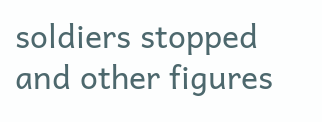soldiers stopped and other figures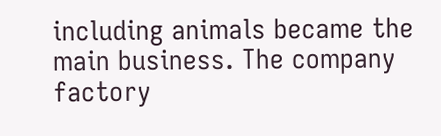including animals became the main business. The company factory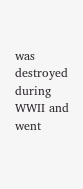was destroyed during WWII and went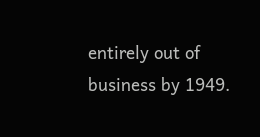entirely out of business by 1949.